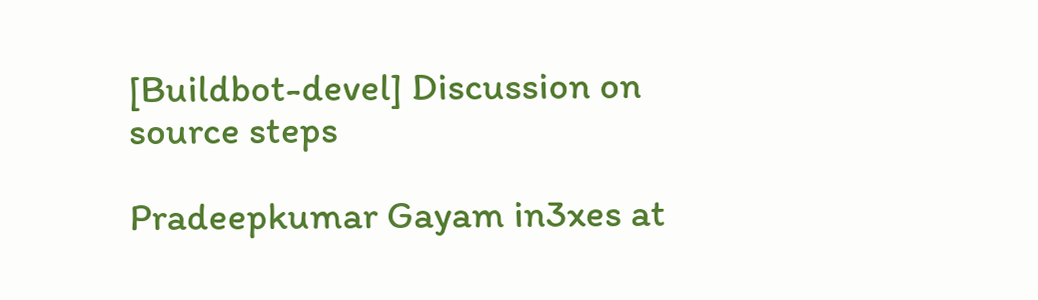[Buildbot-devel] Discussion on source steps

Pradeepkumar Gayam in3xes at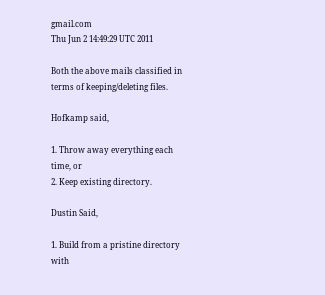gmail.com
Thu Jun 2 14:49:29 UTC 2011

Both the above mails classified in terms of keeping/deleting files.

Hofkamp said,

1. Throw away everything each time, or
2. Keep existing directory.

Dustin Said,

1. Build from a pristine directory with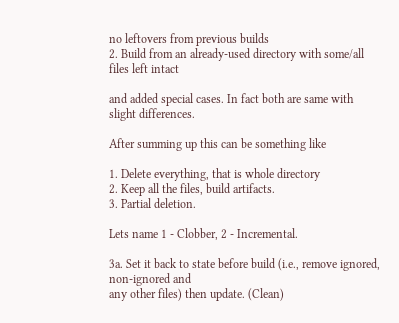no leftovers from previous builds
2. Build from an already-used directory with some/all files left intact

and added special cases. In fact both are same with slight differences.

After summing up this can be something like

1. Delete everything, that is whole directory
2. Keep all the files, build artifacts.
3. Partial deletion.

Lets name 1 - Clobber, 2 - Incremental.

3a. Set it back to state before build (i.e., remove ignored, non-ignored and
any other files) then update. (Clean)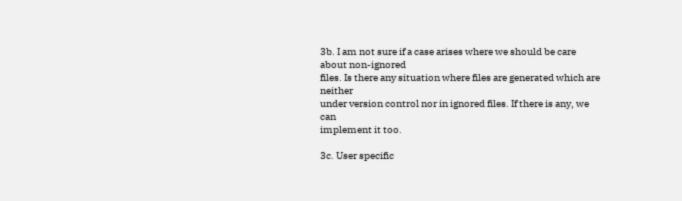3b. I am not sure if a case arises where we should be care about non-ignored
files. Is there any situation where files are generated which are neither
under version control nor in ignored files. If there is any, we can
implement it too.

3c. User specific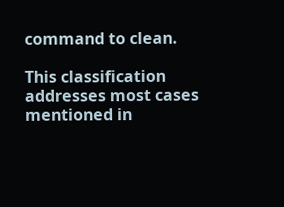command to clean.

This classification addresses most cases mentioned in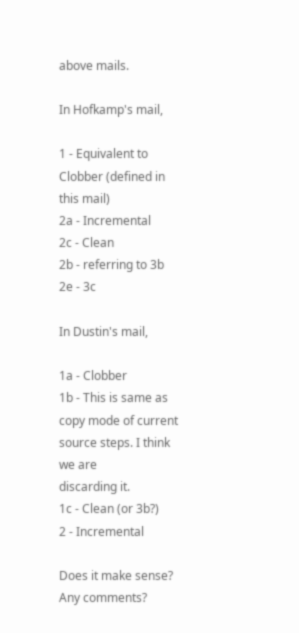above mails.

In Hofkamp's mail,

1 - Equivalent to Clobber (defined in this mail)
2a - Incremental
2c - Clean
2b - referring to 3b
2e - 3c

In Dustin's mail,

1a - Clobber
1b - This is same as copy mode of current source steps. I think we are
discarding it.
1c - Clean (or 3b?)
2 - Incremental

Does it make sense? Any comments?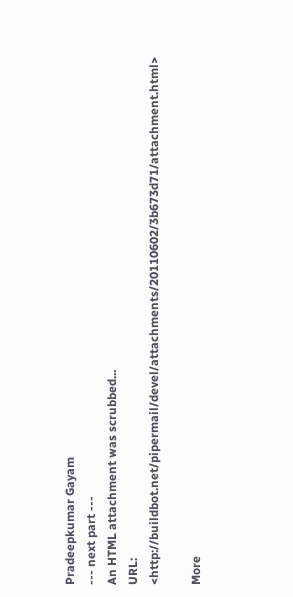Pradeepkumar Gayam
--- next part ---
An HTML attachment was scrubbed...
URL: <http://buildbot.net/pipermail/devel/attachments/20110602/3b673d71/attachment.html>

More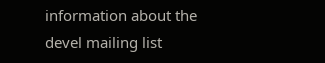information about the devel mailing list